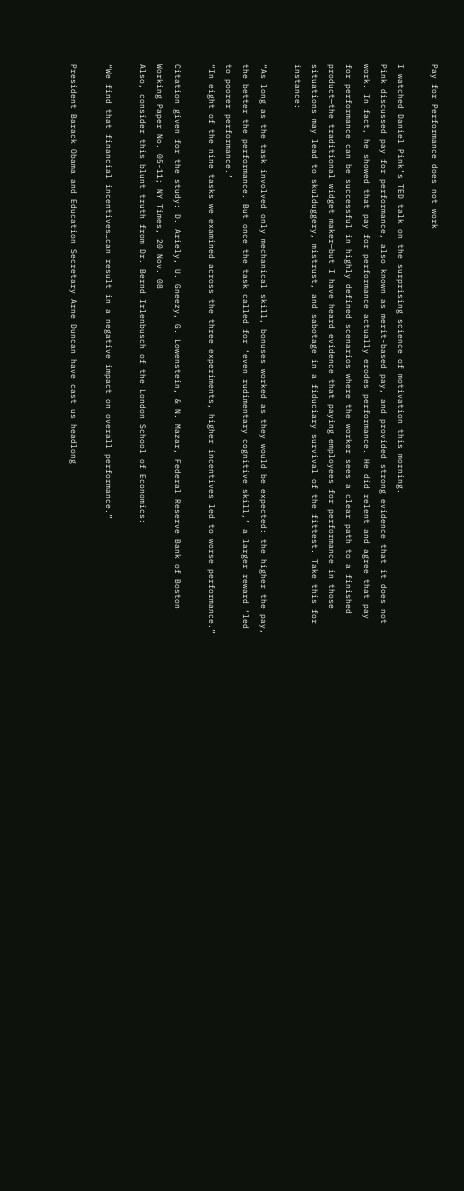Pay for Performance does not work

I watched Daniel Pink’s TED talk on the surprising science of motivation this morning.
Pink discussed pay for performance, also known as merit-based pay, and provided strong evidence that it does not work. In fact, he showed that pay for performance actually erodes performance. He did relent and agree that pay for performance can be successful in highly defined scenarios where the worker sees a clear path to a finished product—the traditional widget maker—but I have heard evidence that paying employees for performance in those situations may lead to skulduggery, mistrust, and sabotage in a fiduciary survival of the fittest. Take this for instance:

“As long as the task involved only mechanical skill, bonuses worked as they would be expected: the higher the pay, the better the performance. But once the task called for ‘even rudimentary cognitive skill,’ a larger reward ‘led to poorer performance.’
“In eight of the nine tasks we examined across the three experiments, higher incentives led to worse performance.”

Citation given for the study: D. Ariely, U. Gneezy, G. Lowenstein, & N. Mazar, Federal Reserve Bank of Boston Working Paper No. 05-11; NY Times, 20 Nov. 08
Also, consider this blunt truth from Dr. Bernd Irlenbusch of the London School of Economics:

“We find that financial incentives…can result in a negative impact on overall performance.”

President Barack Obama and Education Secretary Arne Duncan have cast us headlong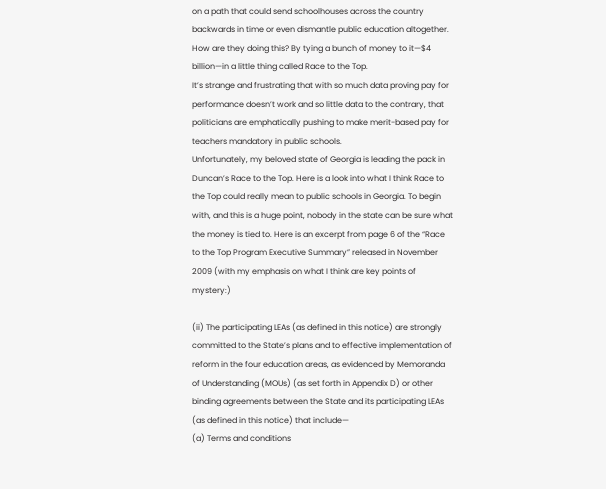on a path that could send schoolhouses across the country backwards in time or even dismantle public education altogether. How are they doing this? By tying a bunch of money to it—$4 billion—in a little thing called Race to the Top.
It’s strange and frustrating that with so much data proving pay for performance doesn’t work and so little data to the contrary, that politicians are emphatically pushing to make merit-based pay for teachers mandatory in public schools.
Unfortunately, my beloved state of Georgia is leading the pack in Duncan’s Race to the Top. Here is a look into what I think Race to the Top could really mean to public schools in Georgia. To begin with, and this is a huge point, nobody in the state can be sure what the money is tied to. Here is an excerpt from page 6 of the “Race to the Top Program Executive Summary” released in November 2009 (with my emphasis on what I think are key points of mystery:)

(ii) The participating LEAs (as defined in this notice) are strongly committed to the State’s plans and to effective implementation of reform in the four education areas, as evidenced by Memoranda of Understanding (MOUs) (as set forth in Appendix D) or other binding agreements between the State and its participating LEAs (as defined in this notice) that include—
(a) Terms and conditions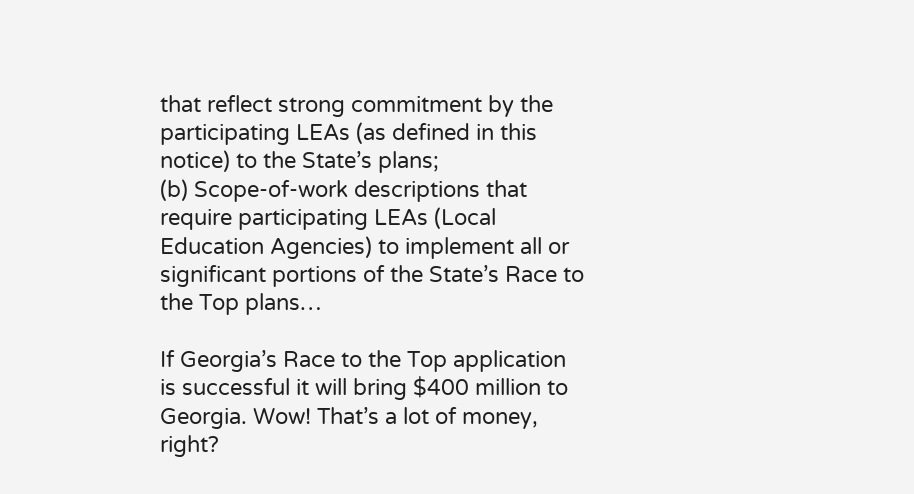that reflect strong commitment by the participating LEAs (as defined in this notice) to the State’s plans;
(b) Scope-of-work descriptions that require participating LEAs (Local Education Agencies) to implement all or significant portions of the State’s Race to the Top plans…

If Georgia’s Race to the Top application is successful it will bring $400 million to Georgia. Wow! That’s a lot of money, right?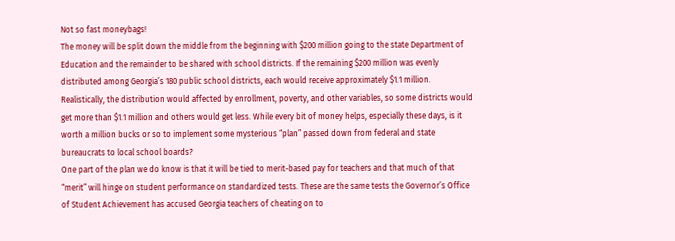Not so fast moneybags!
The money will be split down the middle from the beginning with $200 million going to the state Department of Education and the remainder to be shared with school districts. If the remaining $200 million was evenly distributed among Georgia’s 180 public school districts, each would receive approximately $1.1 million.
Realistically, the distribution would affected by enrollment, poverty, and other variables, so some districts would get more than $1.1 million and others would get less. While every bit of money helps, especially these days, is it worth a million bucks or so to implement some mysterious “plan” passed down from federal and state bureaucrats to local school boards?
One part of the plan we do know is that it will be tied to merit-based pay for teachers and that much of that “merit” will hinge on student performance on standardized tests. These are the same tests the Governor’s Office of Student Achievement has accused Georgia teachers of cheating on to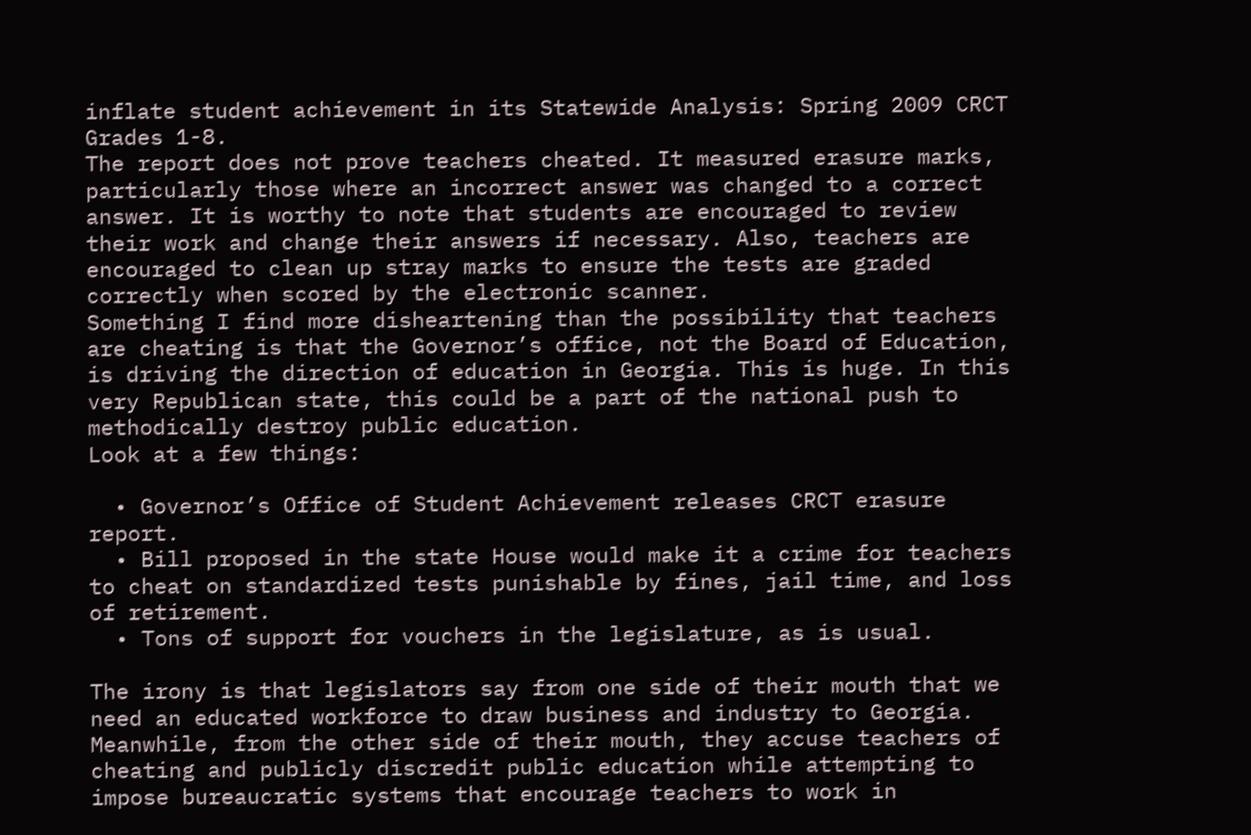inflate student achievement in its Statewide Analysis: Spring 2009 CRCT Grades 1-8.
The report does not prove teachers cheated. It measured erasure marks, particularly those where an incorrect answer was changed to a correct answer. It is worthy to note that students are encouraged to review their work and change their answers if necessary. Also, teachers are encouraged to clean up stray marks to ensure the tests are graded correctly when scored by the electronic scanner.
Something I find more disheartening than the possibility that teachers are cheating is that the Governor’s office, not the Board of Education, is driving the direction of education in Georgia. This is huge. In this very Republican state, this could be a part of the national push to methodically destroy public education.
Look at a few things:

  • Governor’s Office of Student Achievement releases CRCT erasure report.
  • Bill proposed in the state House would make it a crime for teachers to cheat on standardized tests punishable by fines, jail time, and loss of retirement.
  • Tons of support for vouchers in the legislature, as is usual.

The irony is that legislators say from one side of their mouth that we need an educated workforce to draw business and industry to Georgia. Meanwhile, from the other side of their mouth, they accuse teachers of cheating and publicly discredit public education while attempting to impose bureaucratic systems that encourage teachers to work in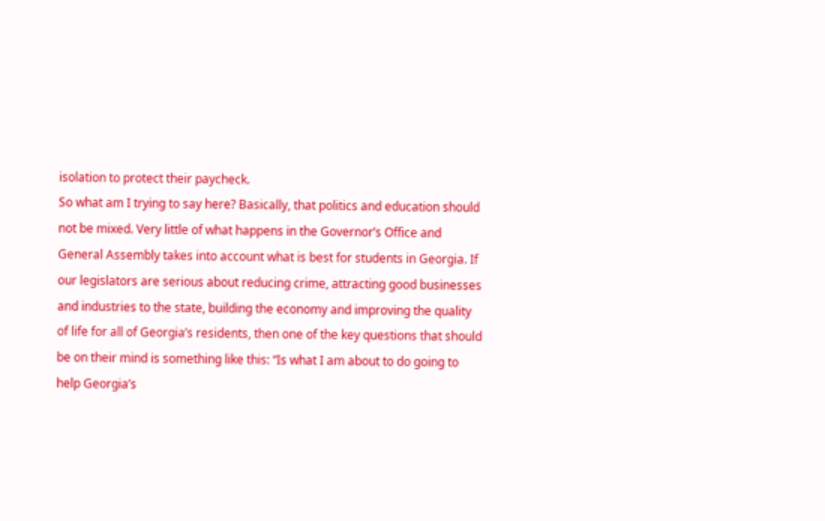isolation to protect their paycheck.
So what am I trying to say here? Basically, that politics and education should not be mixed. Very little of what happens in the Governor’s Office and General Assembly takes into account what is best for students in Georgia. If our legislators are serious about reducing crime, attracting good businesses and industries to the state, building the economy and improving the quality of life for all of Georgia’s residents, then one of the key questions that should be on their mind is something like this: “Is what I am about to do going to help Georgia’s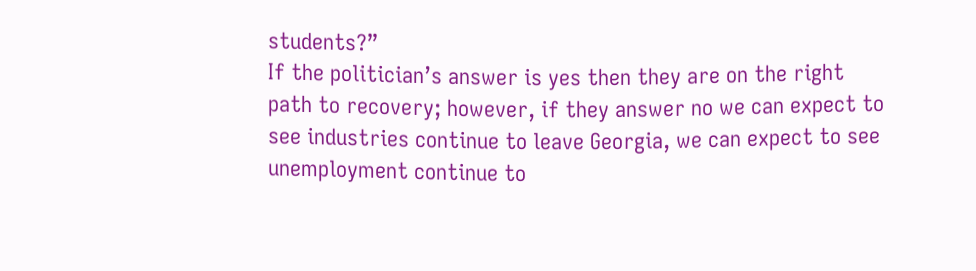students?”
If the politician’s answer is yes then they are on the right path to recovery; however, if they answer no we can expect to see industries continue to leave Georgia, we can expect to see unemployment continue to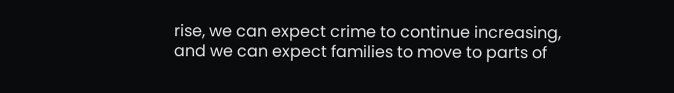rise, we can expect crime to continue increasing, and we can expect families to move to parts of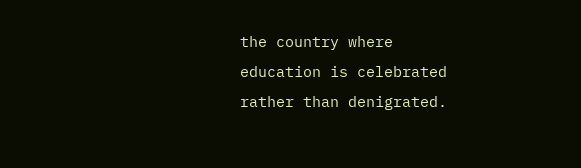the country where education is celebrated rather than denigrated.